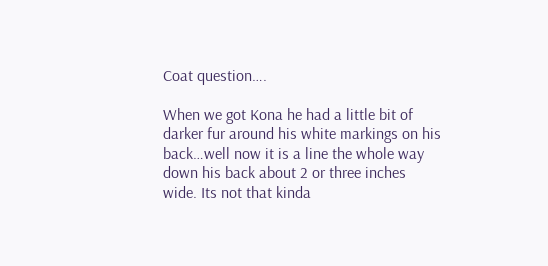Coat question….

When we got Kona he had a little bit of darker fur around his white markings on his back…well now it is a line the whole way down his back about 2 or three inches wide. Its not that kinda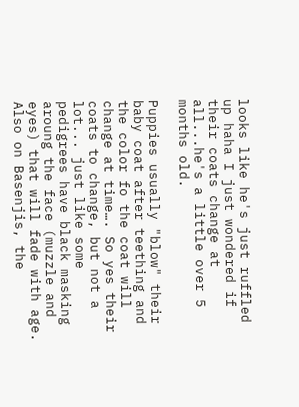looks like he's just ruffled up haha I just wondered if their coats change at all...he's a little over 5 months old.

Puppies usually "blow" their baby coat after teething and the color fo the coat will change at time…. So yes their coats to change, but not a lot... just like some pedigrees have black masking aroung the face (muzzle and eyes) that will fade with age. Also on Basenjis, the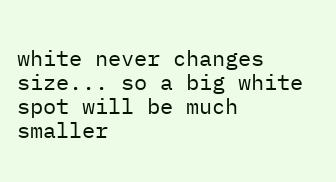white never changes size... so a big white spot will be much smaller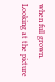when full grown. Looking at the picture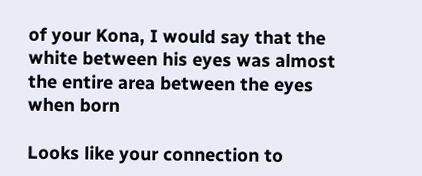of your Kona, I would say that the white between his eyes was almost the entire area between the eyes when born

Looks like your connection to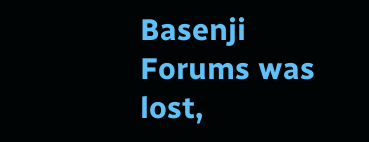Basenji Forums was lost,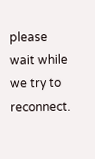please wait while we try to reconnect.